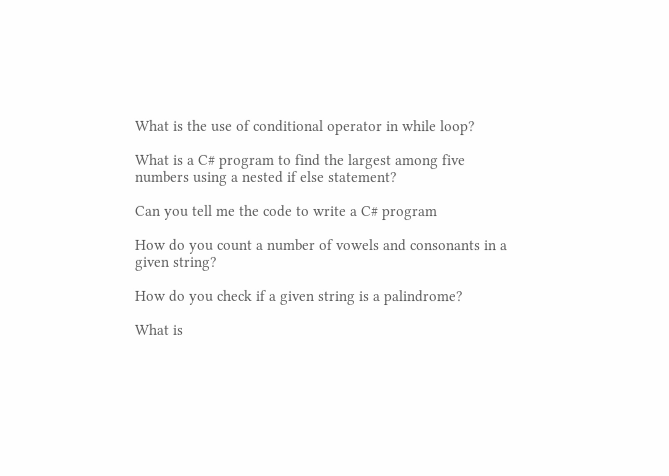What is the use of conditional operator in while loop?

What is a C# program to find the largest among five numbers using a nested if else statement?

Can you tell me the code to write a C# program

How do you count a number of vowels and consonants in a given string?

How do you check if a given string is a palindrome?

What is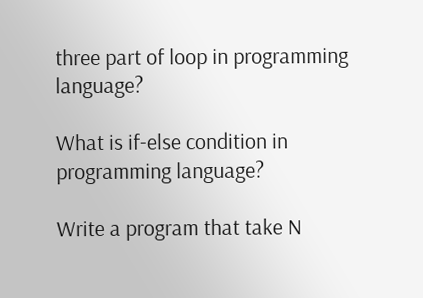three part of loop in programming language?

What is if-else condition in programming language?

Write a program that take N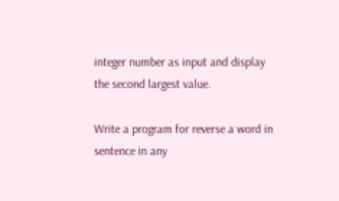integer number as input and display the second largest value.

Write a program for reverse a word in sentence in any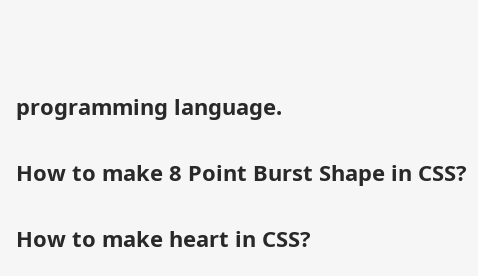programming language.

How to make 8 Point Burst Shape in CSS?

How to make heart in CSS?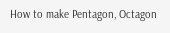How to make Pentagon, Octagon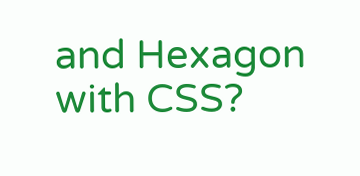and Hexagon with CSS?